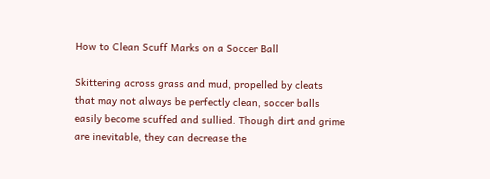How to Clean Scuff Marks on a Soccer Ball

Skittering across grass and mud, propelled by cleats that may not always be perfectly clean, soccer balls easily become scuffed and sullied. Though dirt and grime are inevitable, they can decrease the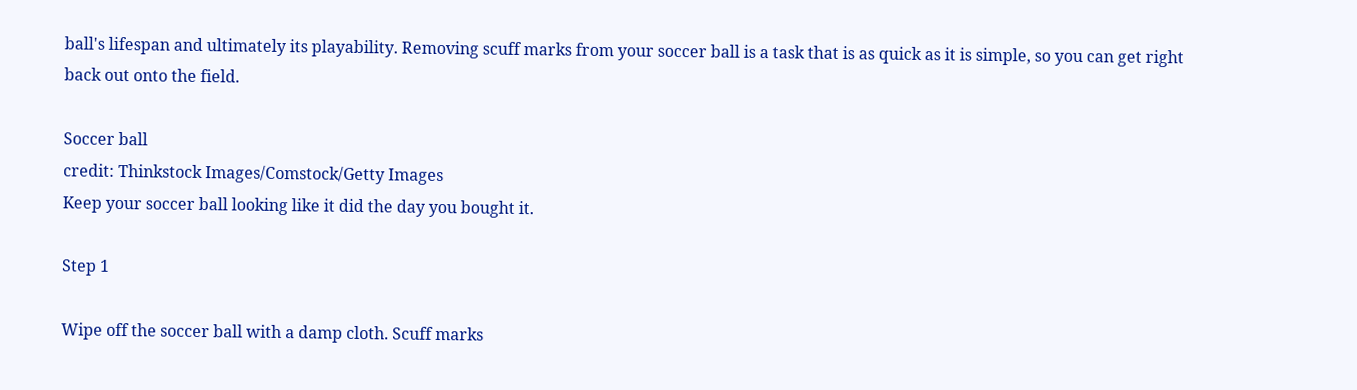ball's lifespan and ultimately its playability. Removing scuff marks from your soccer ball is a task that is as quick as it is simple, so you can get right back out onto the field.

Soccer ball
credit: Thinkstock Images/Comstock/Getty Images
Keep your soccer ball looking like it did the day you bought it.

Step 1

Wipe off the soccer ball with a damp cloth. Scuff marks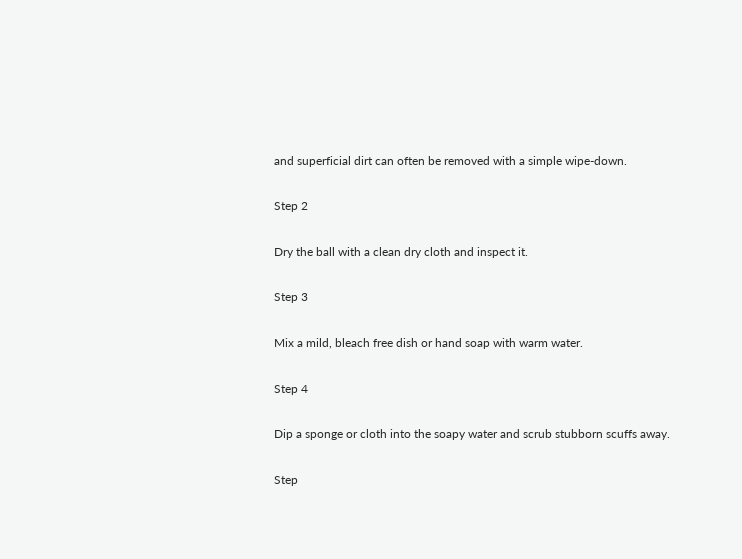and superficial dirt can often be removed with a simple wipe-down.

Step 2

Dry the ball with a clean dry cloth and inspect it.

Step 3

Mix a mild, bleach free dish or hand soap with warm water.

Step 4

Dip a sponge or cloth into the soapy water and scrub stubborn scuffs away.

Step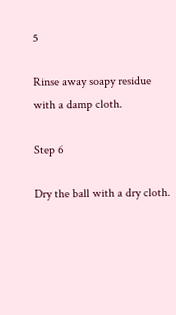5

Rinse away soapy residue with a damp cloth.

Step 6

Dry the ball with a dry cloth.